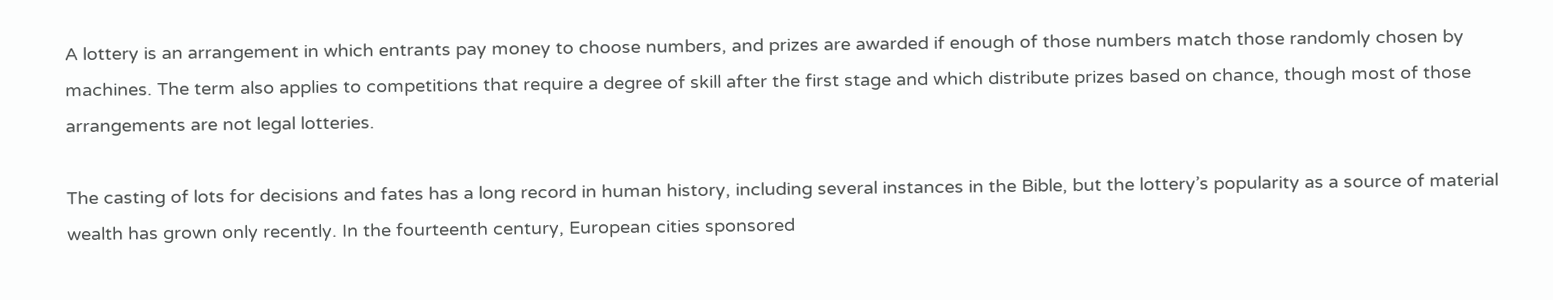A lottery is an arrangement in which entrants pay money to choose numbers, and prizes are awarded if enough of those numbers match those randomly chosen by machines. The term also applies to competitions that require a degree of skill after the first stage and which distribute prizes based on chance, though most of those arrangements are not legal lotteries.

The casting of lots for decisions and fates has a long record in human history, including several instances in the Bible, but the lottery’s popularity as a source of material wealth has grown only recently. In the fourteenth century, European cities sponsored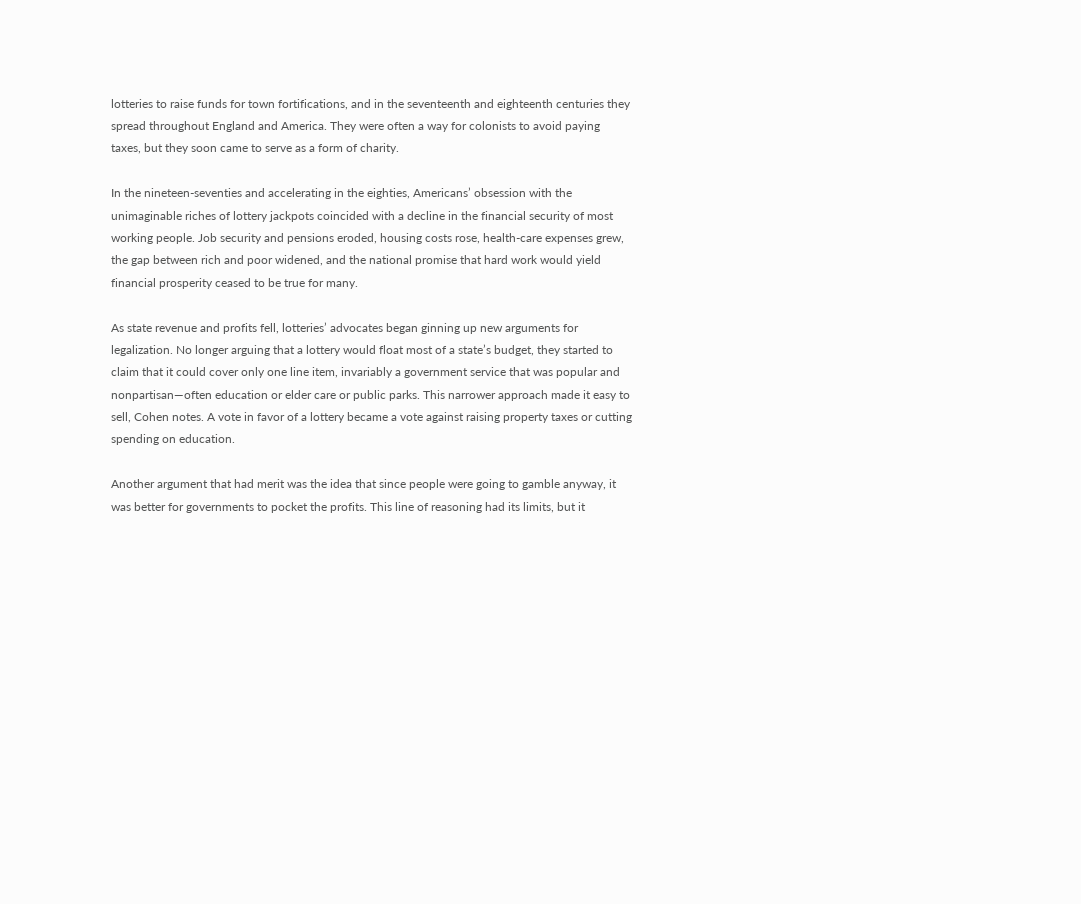lotteries to raise funds for town fortifications, and in the seventeenth and eighteenth centuries they spread throughout England and America. They were often a way for colonists to avoid paying taxes, but they soon came to serve as a form of charity.

In the nineteen-seventies and accelerating in the eighties, Americans’ obsession with the unimaginable riches of lottery jackpots coincided with a decline in the financial security of most working people. Job security and pensions eroded, housing costs rose, health-care expenses grew, the gap between rich and poor widened, and the national promise that hard work would yield financial prosperity ceased to be true for many.

As state revenue and profits fell, lotteries’ advocates began ginning up new arguments for legalization. No longer arguing that a lottery would float most of a state’s budget, they started to claim that it could cover only one line item, invariably a government service that was popular and nonpartisan—often education or elder care or public parks. This narrower approach made it easy to sell, Cohen notes. A vote in favor of a lottery became a vote against raising property taxes or cutting spending on education.

Another argument that had merit was the idea that since people were going to gamble anyway, it was better for governments to pocket the profits. This line of reasoning had its limits, but it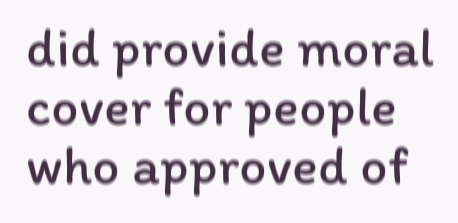did provide moral cover for people who approved of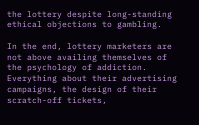the lottery despite long-standing ethical objections to gambling.

In the end, lottery marketers are not above availing themselves of the psychology of addiction. Everything about their advertising campaigns, the design of their scratch-off tickets,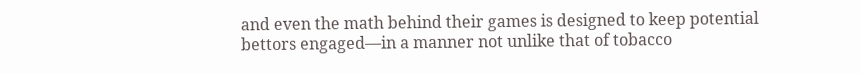and even the math behind their games is designed to keep potential bettors engaged—in a manner not unlike that of tobacco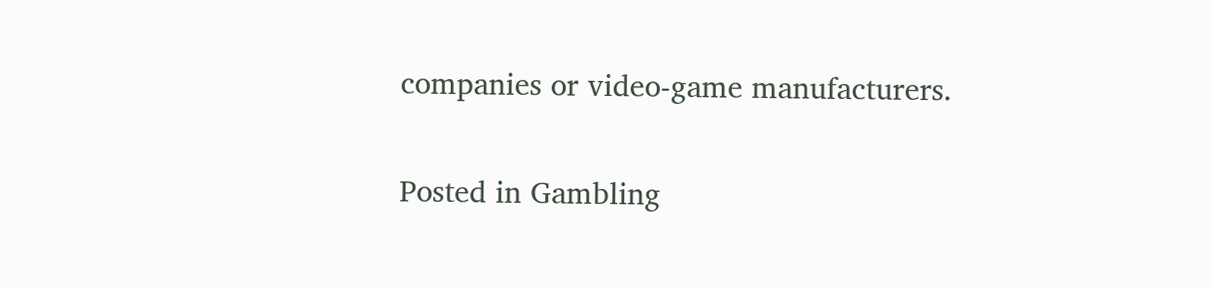companies or video-game manufacturers.

Posted in Gambling